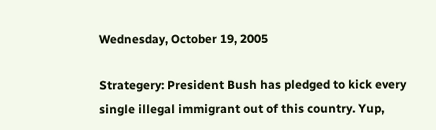Wednesday, October 19, 2005

Strategery: President Bush has pledged to kick every single illegal immigrant out of this country. Yup,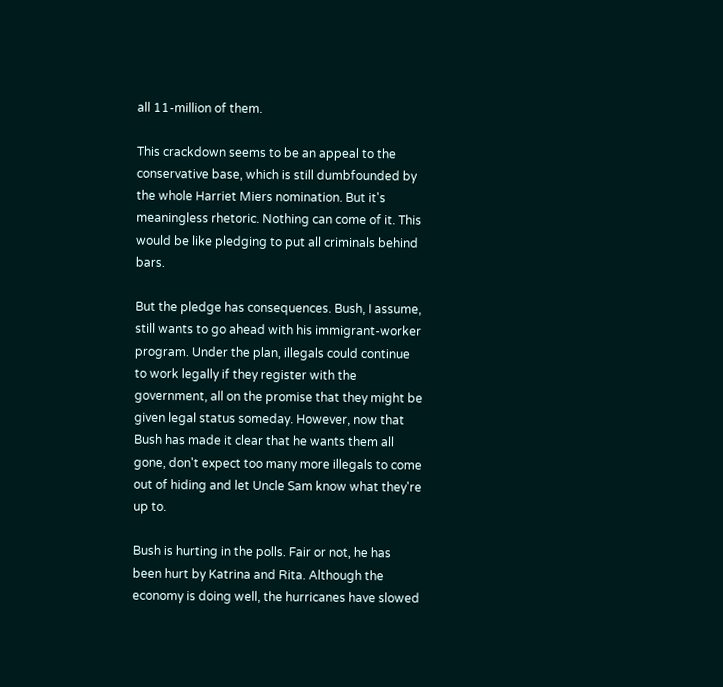all 11-million of them.

This crackdown seems to be an appeal to the conservative base, which is still dumbfounded by the whole Harriet Miers nomination. But it's meaningless rhetoric. Nothing can come of it. This would be like pledging to put all criminals behind bars.

But the pledge has consequences. Bush, I assume, still wants to go ahead with his immigrant-worker program. Under the plan, illegals could continue to work legally if they register with the government, all on the promise that they might be given legal status someday. However, now that Bush has made it clear that he wants them all gone, don't expect too many more illegals to come out of hiding and let Uncle Sam know what they're up to.

Bush is hurting in the polls. Fair or not, he has been hurt by Katrina and Rita. Although the economy is doing well, the hurricanes have slowed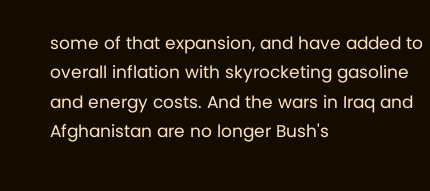some of that expansion, and have added to overall inflation with skyrocketing gasoline and energy costs. And the wars in Iraq and Afghanistan are no longer Bush's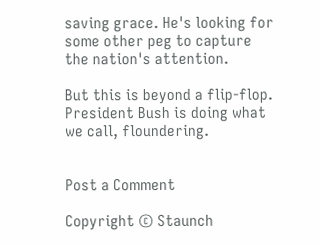saving grace. He's looking for some other peg to capture the nation's attention.

But this is beyond a flip-flop. President Bush is doing what we call, floundering.


Post a Comment

Copyright © Staunch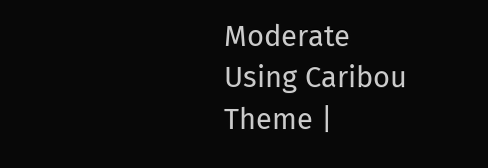Moderate
Using Caribou Theme |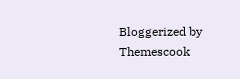Bloggerized by Themescook